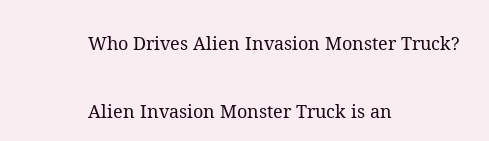Who Drives Alien Invasion Monster Truck?

Alien Invasion Monster Truck is an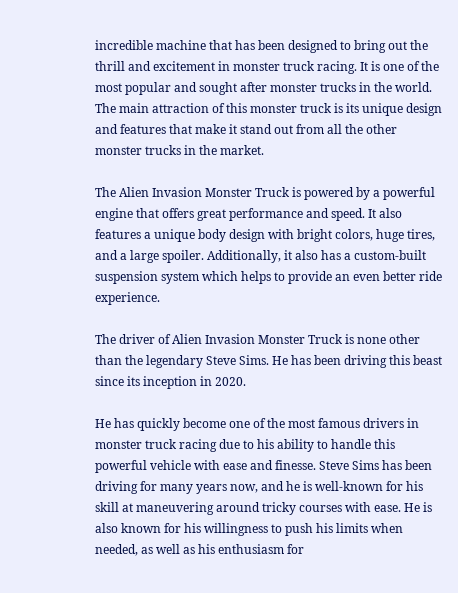incredible machine that has been designed to bring out the thrill and excitement in monster truck racing. It is one of the most popular and sought after monster trucks in the world. The main attraction of this monster truck is its unique design and features that make it stand out from all the other monster trucks in the market.

The Alien Invasion Monster Truck is powered by a powerful engine that offers great performance and speed. It also features a unique body design with bright colors, huge tires, and a large spoiler. Additionally, it also has a custom-built suspension system which helps to provide an even better ride experience.

The driver of Alien Invasion Monster Truck is none other than the legendary Steve Sims. He has been driving this beast since its inception in 2020.

He has quickly become one of the most famous drivers in monster truck racing due to his ability to handle this powerful vehicle with ease and finesse. Steve Sims has been driving for many years now, and he is well-known for his skill at maneuvering around tricky courses with ease. He is also known for his willingness to push his limits when needed, as well as his enthusiasm for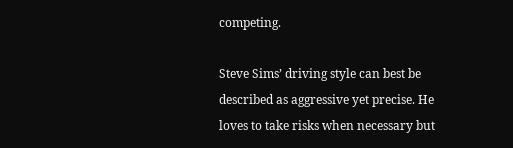competing.

Steve Sims’ driving style can best be described as aggressive yet precise. He loves to take risks when necessary but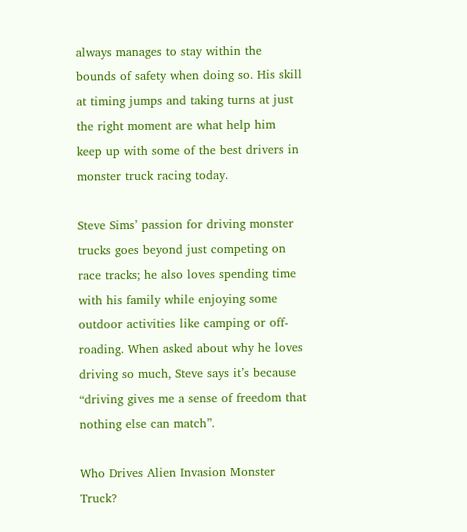always manages to stay within the bounds of safety when doing so. His skill at timing jumps and taking turns at just the right moment are what help him keep up with some of the best drivers in monster truck racing today.

Steve Sims’ passion for driving monster trucks goes beyond just competing on race tracks; he also loves spending time with his family while enjoying some outdoor activities like camping or off-roading. When asked about why he loves driving so much, Steve says it’s because “driving gives me a sense of freedom that nothing else can match”.

Who Drives Alien Invasion Monster Truck?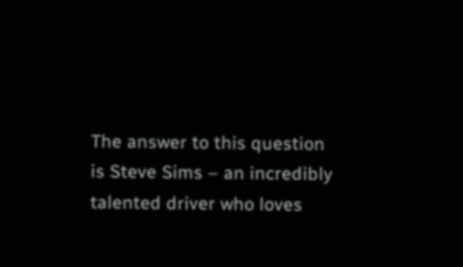The answer to this question is Steve Sims – an incredibly talented driver who loves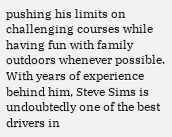pushing his limits on challenging courses while having fun with family outdoors whenever possible. With years of experience behind him, Steve Sims is undoubtedly one of the best drivers in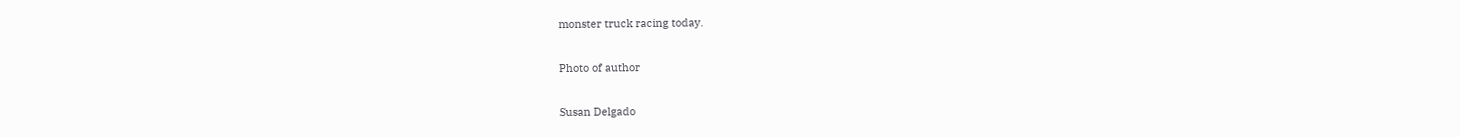monster truck racing today.

Photo of author

Susan Delgado